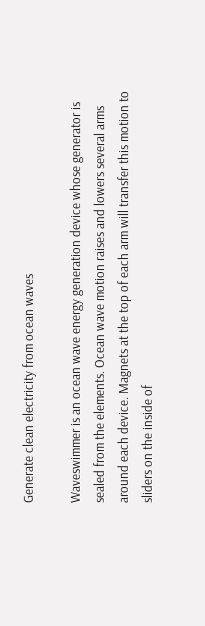Generate clean electricity from ocean waves

Waveswimmer is an ocean wave energy generation device whose generator is sealed from the elements. Ocean wave motion raises and lowers several arms around each device. Magnets at the top of each arm will transfer this motion to sliders on the inside of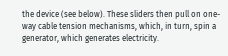the device (see below). These sliders then pull on one-way cable tension mechanisms, which, in turn, spin a generator, which generates electricity.